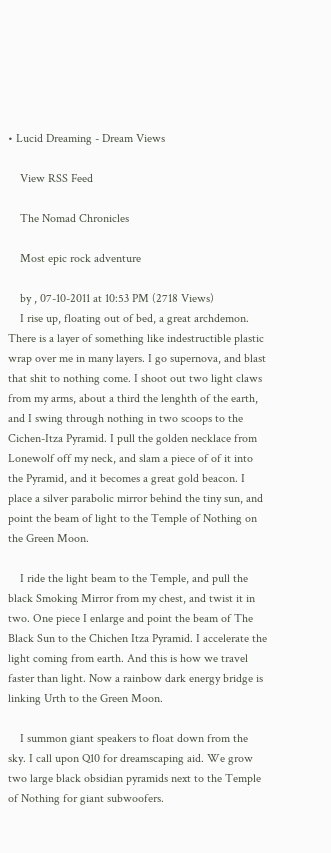• Lucid Dreaming - Dream Views

    View RSS Feed

    The Nomad Chronicles

    Most epic rock adventure

    by , 07-10-2011 at 10:53 PM (2718 Views)
    I rise up, floating out of bed, a great archdemon. There is a layer of something like indestructible plastic wrap over me in many layers. I go supernova, and blast that shit to nothing come. I shoot out two light claws from my arms, about a third the lenghth of the earth, and I swing through nothing in two scoops to the Cichen-Itza Pyramid. I pull the golden necklace from Lonewolf off my neck, and slam a piece of of it into the Pyramid, and it becomes a great gold beacon. I place a silver parabolic mirror behind the tiny sun, and point the beam of light to the Temple of Nothing on the Green Moon.

    I ride the light beam to the Temple, and pull the black Smoking Mirror from my chest, and twist it in two. One piece I enlarge and point the beam of The Black Sun to the Chichen Itza Pyramid. I accelerate the light coming from earth. And this is how we travel faster than light. Now a rainbow dark energy bridge is linking Urth to the Green Moon.

    I summon giant speakers to float down from the sky. I call upon Q10 for dreamscaping aid. We grow two large black obsidian pyramids next to the Temple of Nothing for giant subwoofers.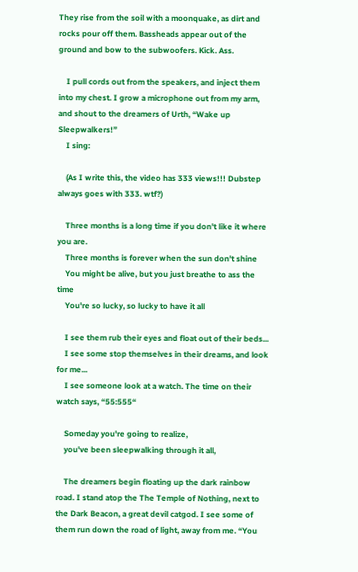They rise from the soil with a moonquake, as dirt and rocks pour off them. Bassheads appear out of the ground and bow to the subwoofers. Kick. Ass.

    I pull cords out from the speakers, and inject them into my chest. I grow a microphone out from my arm, and shout to the dreamers of Urth, “Wake up Sleepwalkers!”
    I sing:

    (As I write this, the video has 333 views!!! Dubstep always goes with 333. wtf?)

    Three months is a long time if you don't like it where you are.
    Three months is forever when the sun don't shine
    You might be alive, but you just breathe to ass the time
    You're so lucky, so lucky to have it all

    I see them rub their eyes and float out of their beds...
    I see some stop themselves in their dreams, and look for me...
    I see someone look at a watch. The time on their watch says, “55:555“

    Someday you're going to realize,
    you've been sleepwalking through it all,

    The dreamers begin floating up the dark rainbow road. I stand atop the The Temple of Nothing, next to the Dark Beacon, a great devil catgod. I see some of them run down the road of light, away from me. “You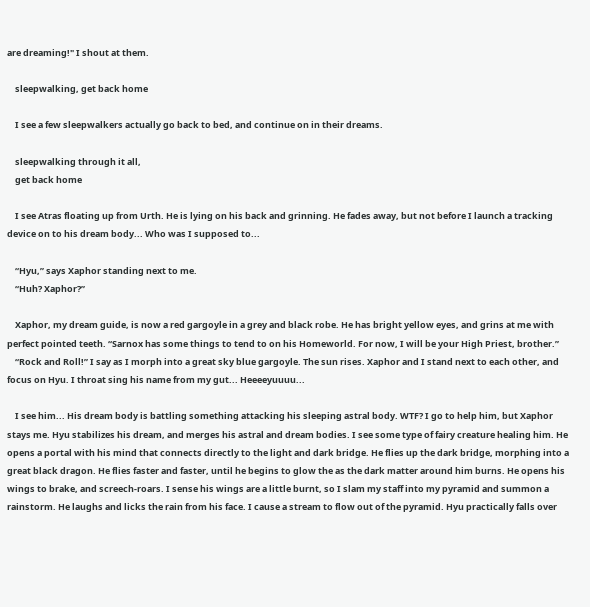are dreaming!" I shout at them.

    sleepwalking, get back home

    I see a few sleepwalkers actually go back to bed, and continue on in their dreams.

    sleepwalking through it all,
    get back home

    I see Atras floating up from Urth. He is lying on his back and grinning. He fades away, but not before I launch a tracking device on to his dream body... Who was I supposed to...

    “Hyu,” says Xaphor standing next to me.
    “Huh? Xaphor?”

    Xaphor, my dream guide, is now a red gargoyle in a grey and black robe. He has bright yellow eyes, and grins at me with perfect pointed teeth. “Sarnox has some things to tend to on his Homeworld. For now, I will be your High Priest, brother.”
    “Rock and Roll!” I say as I morph into a great sky blue gargoyle. The sun rises. Xaphor and I stand next to each other, and focus on Hyu. I throat sing his name from my gut... Heeeeyuuuu...

    I see him... His dream body is battling something attacking his sleeping astral body. WTF? I go to help him, but Xaphor stays me. Hyu stabilizes his dream, and merges his astral and dream bodies. I see some type of fairy creature healing him. He opens a portal with his mind that connects directly to the light and dark bridge. He flies up the dark bridge, morphing into a great black dragon. He flies faster and faster, until he begins to glow the as the dark matter around him burns. He opens his wings to brake, and screech-roars. I sense his wings are a little burnt, so I slam my staff into my pyramid and summon a rainstorm. He laughs and licks the rain from his face. I cause a stream to flow out of the pyramid. Hyu practically falls over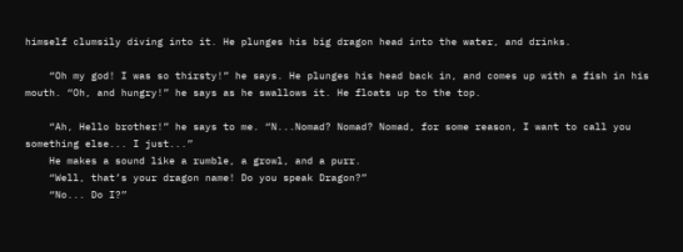himself clumsily diving into it. He plunges his big dragon head into the water, and drinks.

    “Oh my god! I was so thirsty!” he says. He plunges his head back in, and comes up with a fish in his mouth. “Oh, and hungry!” he says as he swallows it. He floats up to the top.

    “Ah, Hello brother!” he says to me. “N...Nomad? Nomad? Nomad, for some reason, I want to call you something else... I just...”
    He makes a sound like a rumble, a growl, and a purr.
    “Well, that’s your dragon name! Do you speak Dragon?”
    “No... Do I?”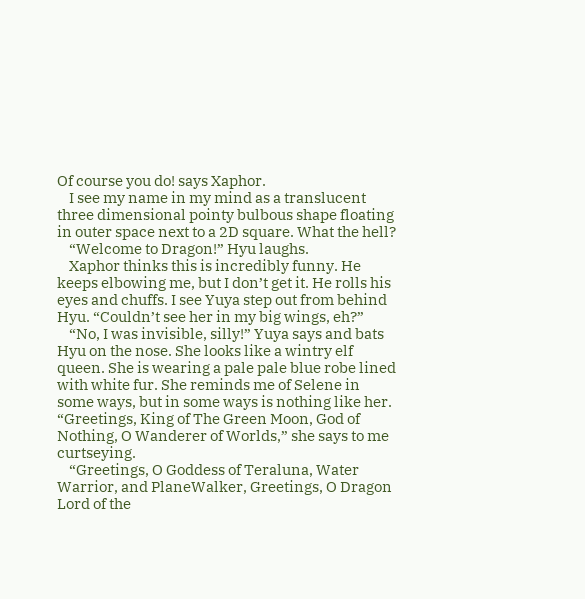Of course you do! says Xaphor.
    I see my name in my mind as a translucent three dimensional pointy bulbous shape floating in outer space next to a 2D square. What the hell?
    “Welcome to Dragon!” Hyu laughs.
    Xaphor thinks this is incredibly funny. He keeps elbowing me, but I don’t get it. He rolls his eyes and chuffs. I see Yuya step out from behind Hyu. “Couldn’t see her in my big wings, eh?”
    “No, I was invisible, silly!” Yuya says and bats Hyu on the nose. She looks like a wintry elf queen. She is wearing a pale pale blue robe lined with white fur. She reminds me of Selene in some ways, but in some ways is nothing like her. “Greetings, King of The Green Moon, God of Nothing, O Wanderer of Worlds,” she says to me curtseying.
    “Greetings, O Goddess of Teraluna, Water Warrior, and PlaneWalker, Greetings, O Dragon Lord of the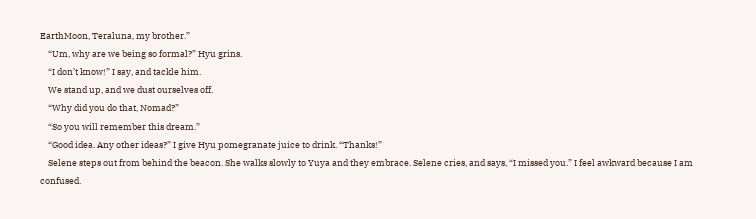EarthMoon, Teraluna, my brother.”
    “Um, why are we being so formal?” Hyu grins.
    “I don’t know!” I say, and tackle him.
    We stand up, and we dust ourselves off.
    “Why did you do that, Nomad?”
    “So you will remember this dream.”
    “Good idea. Any other ideas?” I give Hyu pomegranate juice to drink. “Thanks!”
    Selene steps out from behind the beacon. She walks slowly to Yuya and they embrace. Selene cries, and says, “I missed you.” I feel awkward because I am confused.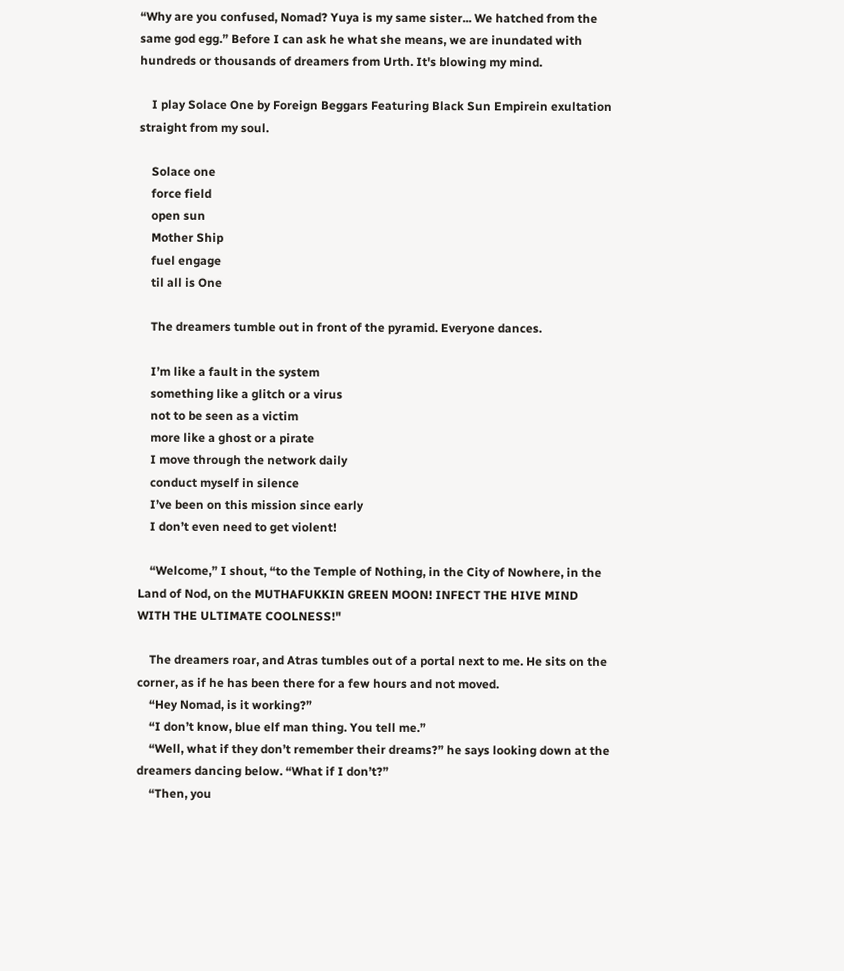“Why are you confused, Nomad? Yuya is my same sister... We hatched from the same god egg.” Before I can ask he what she means, we are inundated with hundreds or thousands of dreamers from Urth. It's blowing my mind.

    I play Solace One by Foreign Beggars Featuring Black Sun Empirein exultation straight from my soul.

    Solace one
    force field
    open sun
    Mother Ship
    fuel engage
    til all is One

    The dreamers tumble out in front of the pyramid. Everyone dances.

    I’m like a fault in the system
    something like a glitch or a virus
    not to be seen as a victim
    more like a ghost or a pirate
    I move through the network daily
    conduct myself in silence
    I’ve been on this mission since early
    I don’t even need to get violent!

    “Welcome,” I shout, “to the Temple of Nothing, in the City of Nowhere, in the Land of Nod, on the MUTHAFUKKIN GREEN MOON! INFECT THE HIVE MIND WITH THE ULTIMATE COOLNESS!"

    The dreamers roar, and Atras tumbles out of a portal next to me. He sits on the corner, as if he has been there for a few hours and not moved.
    “Hey Nomad, is it working?”
    “I don’t know, blue elf man thing. You tell me.”
    “Well, what if they don’t remember their dreams?” he says looking down at the dreamers dancing below. “What if I don’t?”
    “Then, you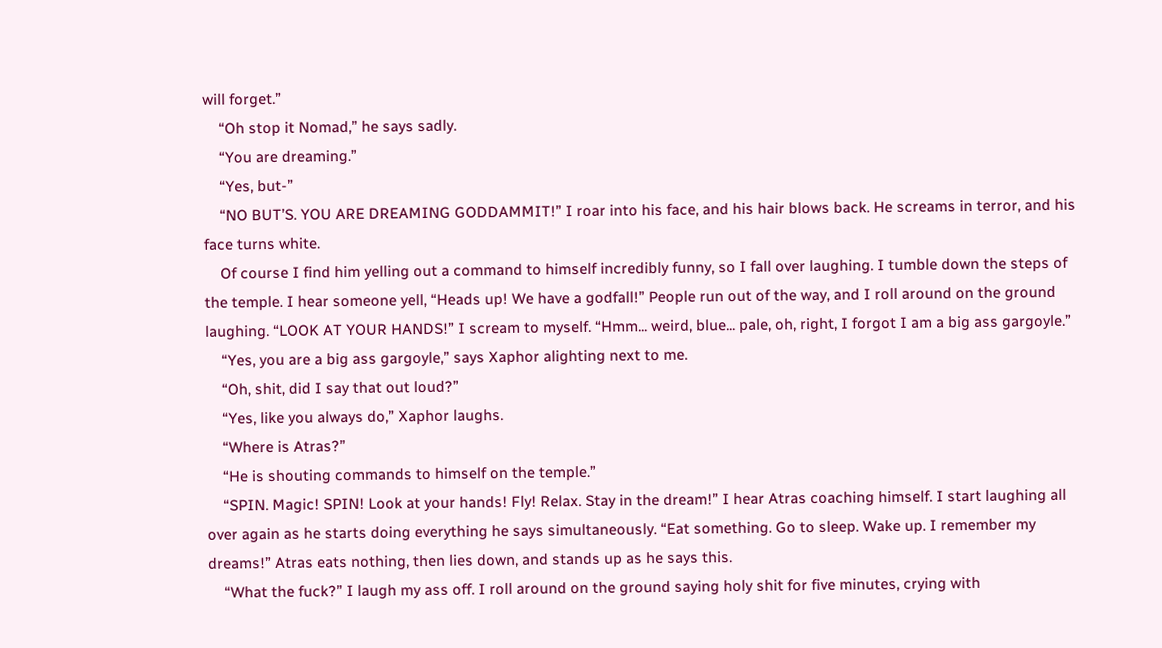will forget.”
    “Oh stop it Nomad,” he says sadly.
    “You are dreaming.”
    “Yes, but-”
    “NO BUT’S. YOU ARE DREAMING GODDAMMIT!” I roar into his face, and his hair blows back. He screams in terror, and his face turns white.
    Of course I find him yelling out a command to himself incredibly funny, so I fall over laughing. I tumble down the steps of the temple. I hear someone yell, “Heads up! We have a godfall!” People run out of the way, and I roll around on the ground laughing. “LOOK AT YOUR HANDS!” I scream to myself. “Hmm... weird, blue... pale, oh, right, I forgot I am a big ass gargoyle.”
    “Yes, you are a big ass gargoyle,” says Xaphor alighting next to me.
    “Oh, shit, did I say that out loud?”
    “Yes, like you always do,” Xaphor laughs.
    “Where is Atras?”
    “He is shouting commands to himself on the temple.”
    “SPIN. Magic! SPIN! Look at your hands! Fly! Relax. Stay in the dream!” I hear Atras coaching himself. I start laughing all over again as he starts doing everything he says simultaneously. “Eat something. Go to sleep. Wake up. I remember my dreams!” Atras eats nothing, then lies down, and stands up as he says this.
    “What the fuck?” I laugh my ass off. I roll around on the ground saying holy shit for five minutes, crying with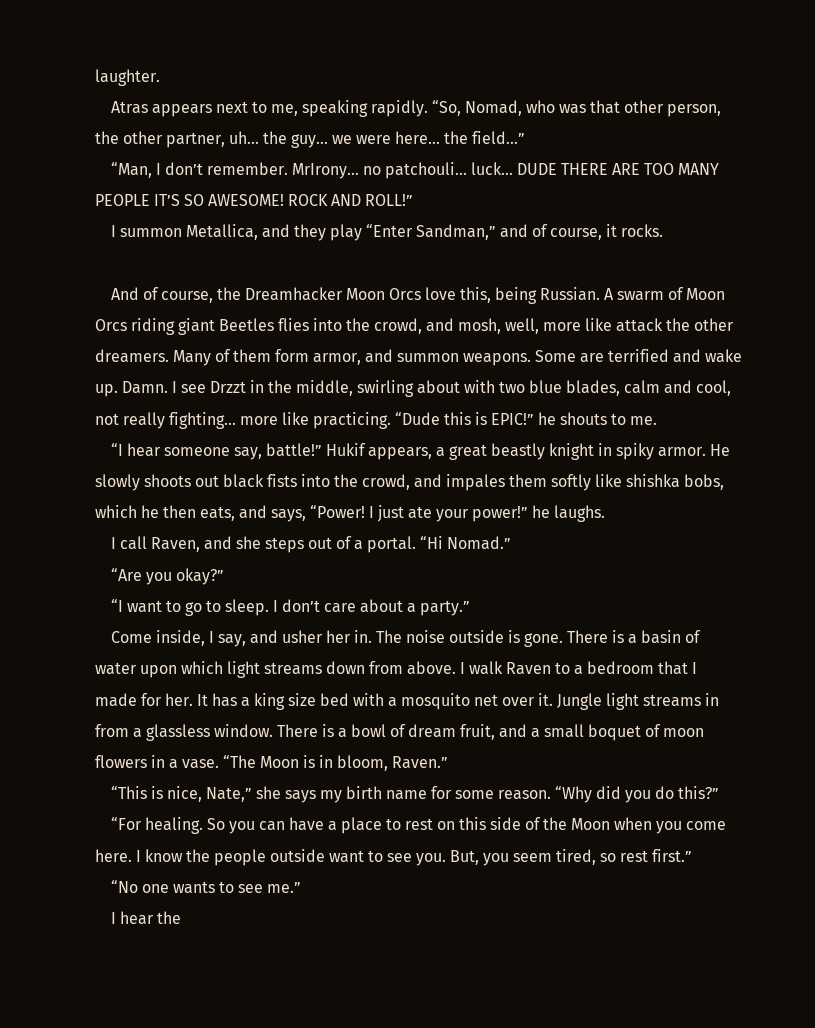laughter.
    Atras appears next to me, speaking rapidly. “So, Nomad, who was that other person, the other partner, uh... the guy... we were here... the field...”
    “Man, I don’t remember. MrIrony... no patchouli... luck... DUDE THERE ARE TOO MANY PEOPLE IT’S SO AWESOME! ROCK AND ROLL!”
    I summon Metallica, and they play “Enter Sandman,” and of course, it rocks.

    And of course, the Dreamhacker Moon Orcs love this, being Russian. A swarm of Moon Orcs riding giant Beetles flies into the crowd, and mosh, well, more like attack the other dreamers. Many of them form armor, and summon weapons. Some are terrified and wake up. Damn. I see Drzzt in the middle, swirling about with two blue blades, calm and cool, not really fighting... more like practicing. “Dude this is EPIC!” he shouts to me.
    “I hear someone say, battle!” Hukif appears, a great beastly knight in spiky armor. He slowly shoots out black fists into the crowd, and impales them softly like shishka bobs, which he then eats, and says, “Power! I just ate your power!” he laughs.
    I call Raven, and she steps out of a portal. “Hi Nomad.”
    “Are you okay?”
    “I want to go to sleep. I don’t care about a party.”
    Come inside, I say, and usher her in. The noise outside is gone. There is a basin of water upon which light streams down from above. I walk Raven to a bedroom that I made for her. It has a king size bed with a mosquito net over it. Jungle light streams in from a glassless window. There is a bowl of dream fruit, and a small boquet of moon flowers in a vase. “The Moon is in bloom, Raven.”
    “This is nice, Nate,” she says my birth name for some reason. “Why did you do this?”
    “For healing. So you can have a place to rest on this side of the Moon when you come here. I know the people outside want to see you. But, you seem tired, so rest first.”
    “No one wants to see me.”
    I hear the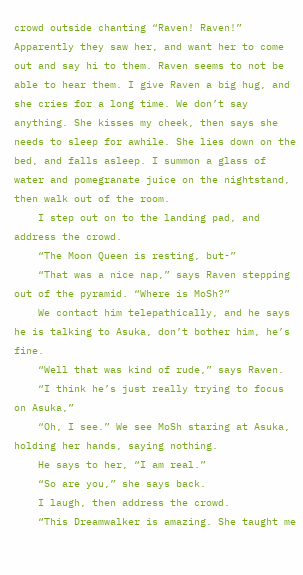crowd outside chanting “Raven! Raven!” Apparently they saw her, and want her to come out and say hi to them. Raven seems to not be able to hear them. I give Raven a big hug, and she cries for a long time. We don’t say anything. She kisses my cheek, then says she needs to sleep for awhile. She lies down on the bed, and falls asleep. I summon a glass of water and pomegranate juice on the nightstand, then walk out of the room.
    I step out on to the landing pad, and address the crowd.
    “The Moon Queen is resting, but-”
    “That was a nice nap,” says Raven stepping out of the pyramid. “Where is MoSh?”
    We contact him telepathically, and he says he is talking to Asuka, don’t bother him, he’s fine.
    “Well that was kind of rude,” says Raven.
    “I think he’s just really trying to focus on Asuka,”
    “Oh, I see.” We see MoSh staring at Asuka, holding her hands, saying nothing.
    He says to her, “I am real.”
    “So are you,” she says back.
    I laugh, then address the crowd.
    “This Dreamwalker is amazing. She taught me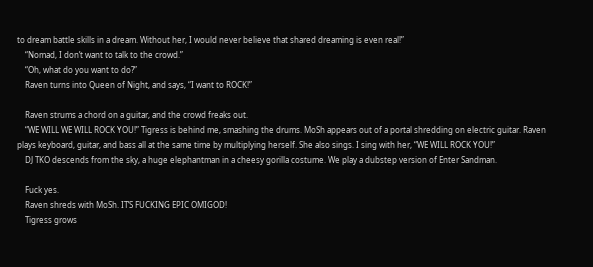to dream battle skills in a dream. Without her, I would never believe that shared dreaming is even real!”
    “Nomad, I don’t want to talk to the crowd.”
    “Oh, what do you want to do?”
    Raven turns into Queen of Night, and says, “I want to ROCK!”

    Raven strums a chord on a guitar, and the crowd freaks out.
    “WE WILL WE WILL ROCK YOU!” Tigress is behind me, smashing the drums. MoSh appears out of a portal shredding on electric guitar. Raven plays keyboard, guitar, and bass all at the same time by multiplying herself. She also sings. I sing with her, “WE WILL ROCK YOU!”
    DJ TKO descends from the sky, a huge elephantman in a cheesy gorilla costume. We play a dubstep version of Enter Sandman.

    Fuck yes.
    Raven shreds with MoSh. IT’S FUCKING EPIC OMIGOD!
    Tigress grows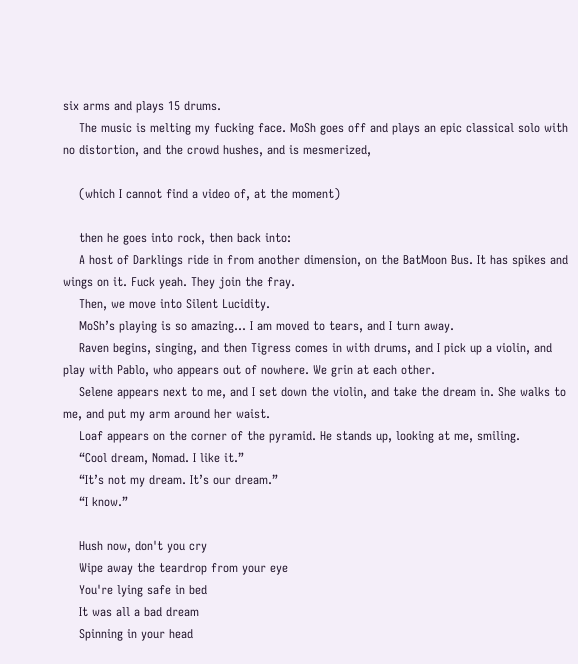six arms and plays 15 drums.
    The music is melting my fucking face. MoSh goes off and plays an epic classical solo with no distortion, and the crowd hushes, and is mesmerized,

    (which I cannot find a video of, at the moment)

    then he goes into rock, then back into:
    A host of Darklings ride in from another dimension, on the BatMoon Bus. It has spikes and wings on it. Fuck yeah. They join the fray.
    Then, we move into Silent Lucidity.
    MoSh’s playing is so amazing... I am moved to tears, and I turn away.
    Raven begins, singing, and then Tigress comes in with drums, and I pick up a violin, and play with Pablo, who appears out of nowhere. We grin at each other.
    Selene appears next to me, and I set down the violin, and take the dream in. She walks to me, and put my arm around her waist.
    Loaf appears on the corner of the pyramid. He stands up, looking at me, smiling.
    “Cool dream, Nomad. I like it.”
    “It’s not my dream. It’s our dream.”
    “I know.”

    Hush now, don't you cry
    Wipe away the teardrop from your eye
    You're lying safe in bed
    It was all a bad dream
    Spinning in your head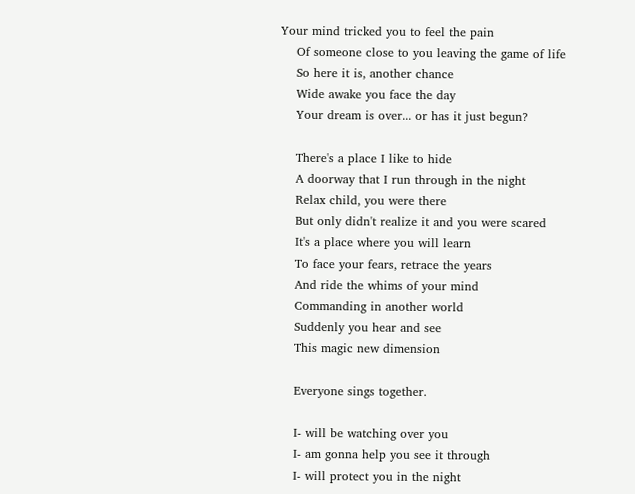Your mind tricked you to feel the pain
    Of someone close to you leaving the game of life
    So here it is, another chance
    Wide awake you face the day
    Your dream is over... or has it just begun?

    There's a place I like to hide
    A doorway that I run through in the night
    Relax child, you were there
    But only didn't realize it and you were scared
    It's a place where you will learn
    To face your fears, retrace the years
    And ride the whims of your mind
    Commanding in another world
    Suddenly you hear and see
    This magic new dimension

    Everyone sings together.

    I- will be watching over you
    I- am gonna help you see it through
    I- will protect you in the night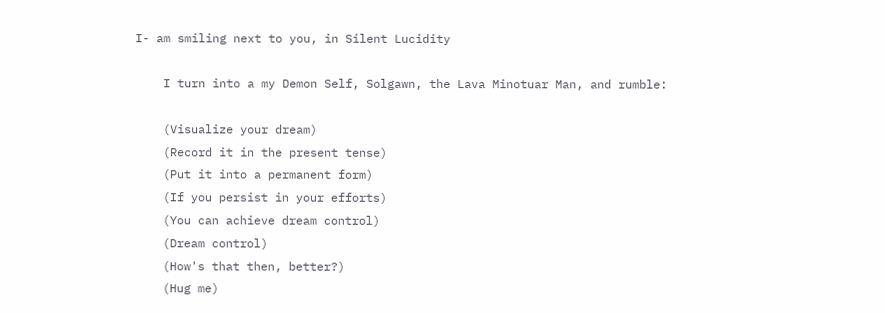I- am smiling next to you, in Silent Lucidity

    I turn into a my Demon Self, Solgawn, the Lava Minotuar Man, and rumble:

    (Visualize your dream)
    (Record it in the present tense)
    (Put it into a permanent form)
    (If you persist in your efforts)
    (You can achieve dream control)
    (Dream control)
    (How's that then, better?)
    (Hug me)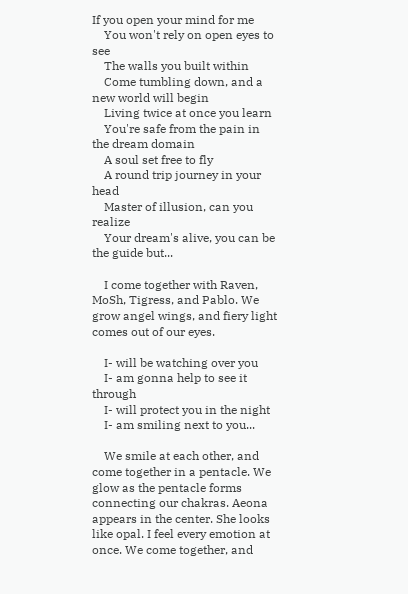If you open your mind for me
    You won't rely on open eyes to see
    The walls you built within
    Come tumbling down, and a new world will begin
    Living twice at once you learn
    You're safe from the pain in the dream domain
    A soul set free to fly
    A round trip journey in your head
    Master of illusion, can you realize
    Your dream's alive, you can be the guide but...

    I come together with Raven, MoSh, Tigress, and Pablo. We grow angel wings, and fiery light comes out of our eyes.

    I- will be watching over you
    I- am gonna help to see it through
    I- will protect you in the night
    I- am smiling next to you...

    We smile at each other, and come together in a pentacle. We glow as the pentacle forms connecting our chakras. Aeona appears in the center. She looks like opal. I feel every emotion at once. We come together, and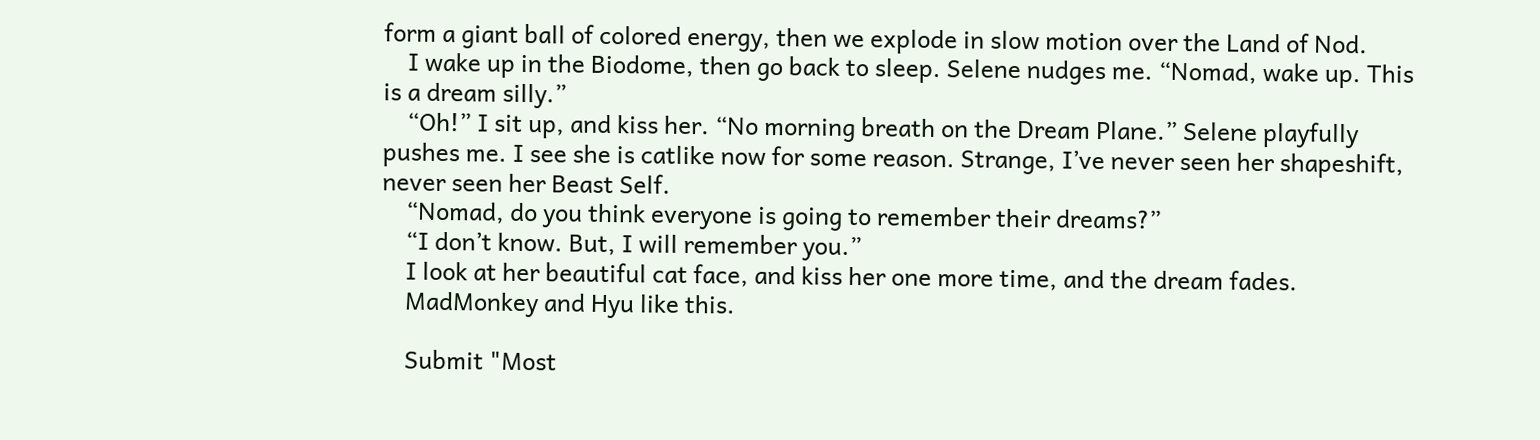form a giant ball of colored energy, then we explode in slow motion over the Land of Nod.
    I wake up in the Biodome, then go back to sleep. Selene nudges me. “Nomad, wake up. This is a dream silly.”
    “Oh!” I sit up, and kiss her. “No morning breath on the Dream Plane.” Selene playfully pushes me. I see she is catlike now for some reason. Strange, I’ve never seen her shapeshift, never seen her Beast Self.
    “Nomad, do you think everyone is going to remember their dreams?”
    “I don’t know. But, I will remember you.”
    I look at her beautiful cat face, and kiss her one more time, and the dream fades.
    MadMonkey and Hyu like this.

    Submit "Most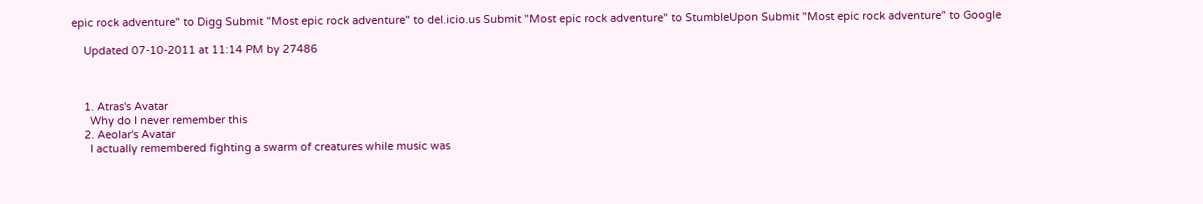epic rock adventure" to Digg Submit "Most epic rock adventure" to del.icio.us Submit "Most epic rock adventure" to StumbleUpon Submit "Most epic rock adventure" to Google

    Updated 07-10-2011 at 11:14 PM by 27486



    1. Atras's Avatar
      Why do I never remember this
    2. Aeolar's Avatar
      I actually remembered fighting a swarm of creatures while music was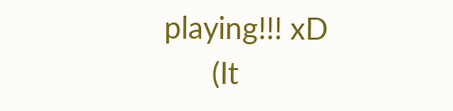playing!!! xD
      (It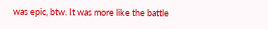was epic, btw. It was more like the battle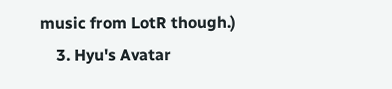music from LotR though.)
    3. Hyu's Avatar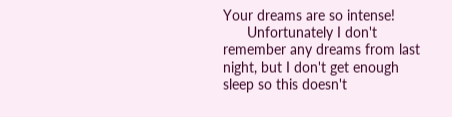Your dreams are so intense!
      Unfortunately I don't remember any dreams from last night, but I don't get enough sleep so this doesn't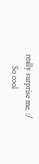really surprise me. :/
      So cool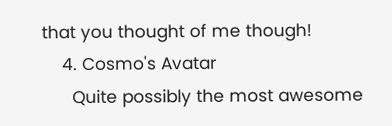that you thought of me though!
    4. Cosmo's Avatar
      Quite possibly the most awesome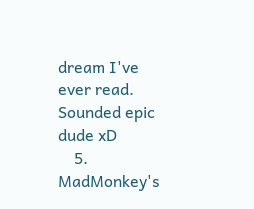dream I've ever read. Sounded epic dude xD
    5. MadMonkey's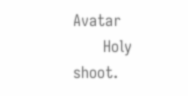Avatar
      Holy shoot.